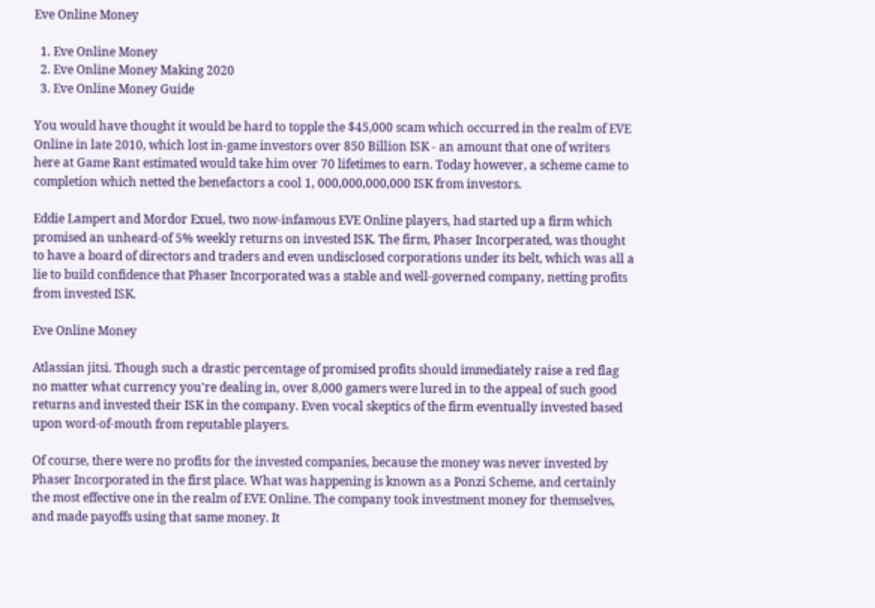Eve Online Money

  1. Eve Online Money
  2. Eve Online Money Making 2020
  3. Eve Online Money Guide

You would have thought it would be hard to topple the $45,000 scam which occurred in the realm of EVE Online in late 2010, which lost in-game investors over 850 Billion ISK - an amount that one of writers here at Game Rant estimated would take him over 70 lifetimes to earn. Today however, a scheme came to completion which netted the benefactors a cool 1, 000,000,000,000 ISK from investors.

Eddie Lampert and Mordor Exuel, two now-infamous EVE Online players, had started up a firm which promised an unheard-of 5% weekly returns on invested ISK. The firm, Phaser Incorperated, was thought to have a board of directors and traders and even undisclosed corporations under its belt, which was all a lie to build confidence that Phaser Incorporated was a stable and well-governed company, netting profits from invested ISK.

Eve Online Money

Atlassian jitsi. Though such a drastic percentage of promised profits should immediately raise a red flag no matter what currency you're dealing in, over 8,000 gamers were lured in to the appeal of such good returns and invested their ISK in the company. Even vocal skeptics of the firm eventually invested based upon word-of-mouth from reputable players.

Of course, there were no profits for the invested companies, because the money was never invested by Phaser Incorporated in the first place. What was happening is known as a Ponzi Scheme, and certainly the most effective one in the realm of EVE Online. The company took investment money for themselves, and made payoffs using that same money. It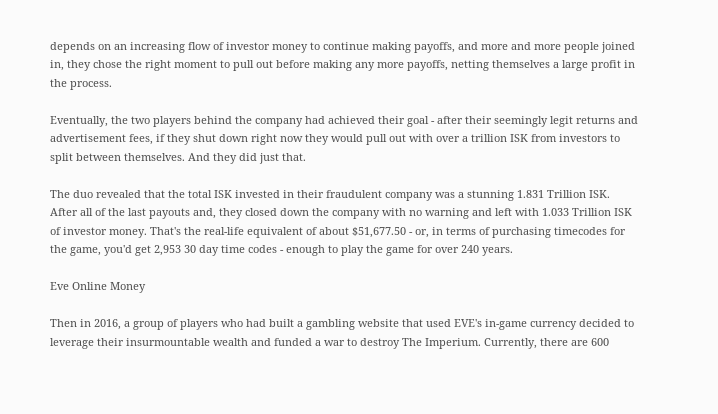depends on an increasing flow of investor money to continue making payoffs, and more and more people joined in, they chose the right moment to pull out before making any more payoffs, netting themselves a large profit in the process.

Eventually, the two players behind the company had achieved their goal - after their seemingly legit returns and advertisement fees, if they shut down right now they would pull out with over a trillion ISK from investors to split between themselves. And they did just that.

The duo revealed that the total ISK invested in their fraudulent company was a stunning 1.831 Trillion ISK. After all of the last payouts and, they closed down the company with no warning and left with 1.033 Trillion ISK of investor money. That's the real-life equivalent of about $51,677.50 - or, in terms of purchasing timecodes for the game, you'd get 2,953 30 day time codes - enough to play the game for over 240 years.

Eve Online Money

Then in 2016, a group of players who had built a gambling website that used EVE's in-game currency decided to leverage their insurmountable wealth and funded a war to destroy The Imperium. Currently, there are 600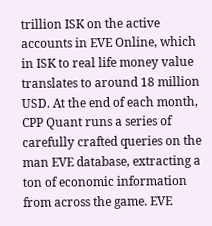trillion ISK on the active accounts in EVE Online, which in ISK to real life money value translates to around 18 million USD. At the end of each month, CPP Quant runs a series of carefully crafted queries on the man EVE database, extracting a ton of economic information from across the game. EVE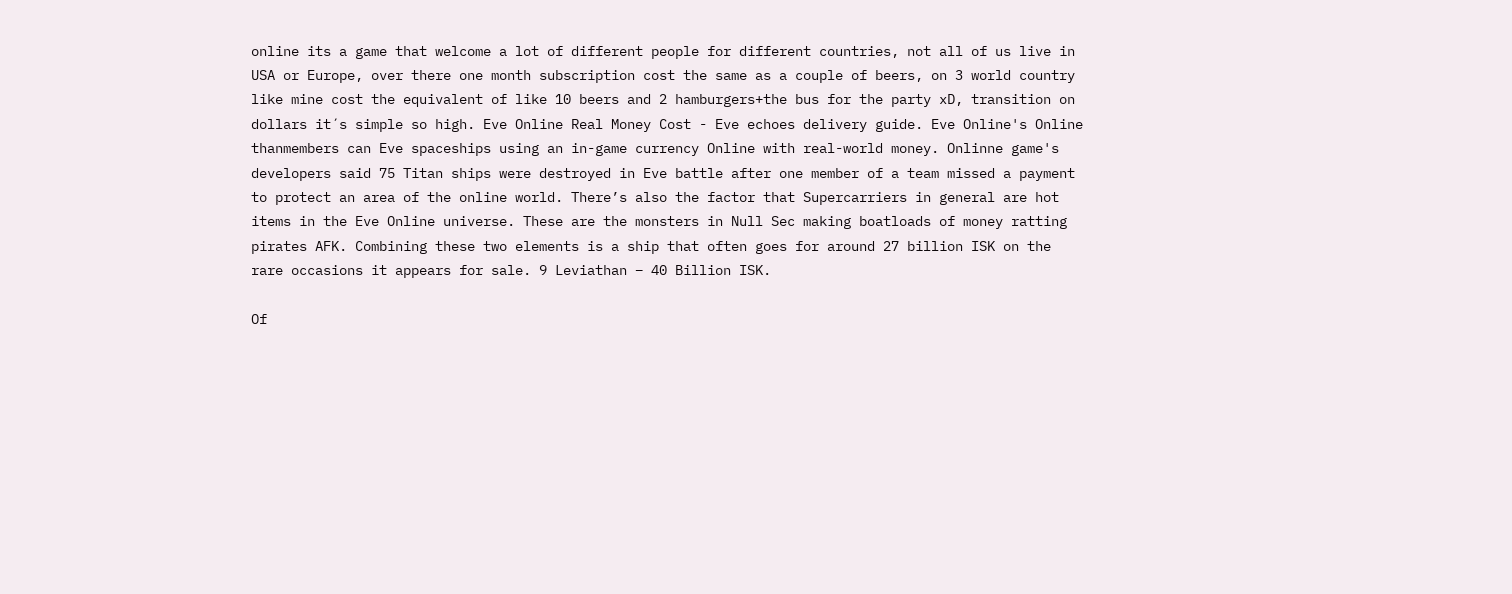online its a game that welcome a lot of different people for different countries, not all of us live in USA or Europe, over there one month subscription cost the same as a couple of beers, on 3 world country like mine cost the equivalent of like 10 beers and 2 hamburgers+the bus for the party xD, transition on dollars it´s simple so high. Eve Online Real Money Cost - Eve echoes delivery guide. Eve Online's Online thanmembers can Eve spaceships using an in-game currency Online with real-world money. Onlinne game's developers said 75 Titan ships were destroyed in Eve battle after one member of a team missed a payment to protect an area of the online world. There’s also the factor that Supercarriers in general are hot items in the Eve Online universe. These are the monsters in Null Sec making boatloads of money ratting pirates AFK. Combining these two elements is a ship that often goes for around 27 billion ISK on the rare occasions it appears for sale. 9 Leviathan – 40 Billion ISK.

Of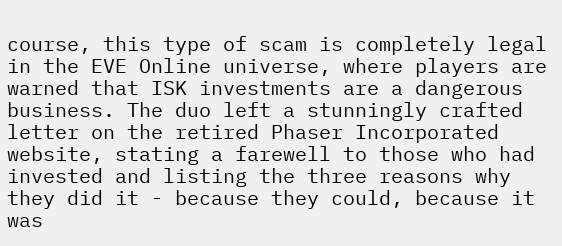course, this type of scam is completely legal in the EVE Online universe, where players are warned that ISK investments are a dangerous business. The duo left a stunningly crafted letter on the retired Phaser Incorporated website, stating a farewell to those who had invested and listing the three reasons why they did it - because they could, because it was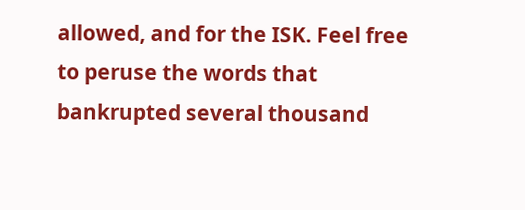allowed, and for the ISK. Feel free to peruse the words that bankrupted several thousand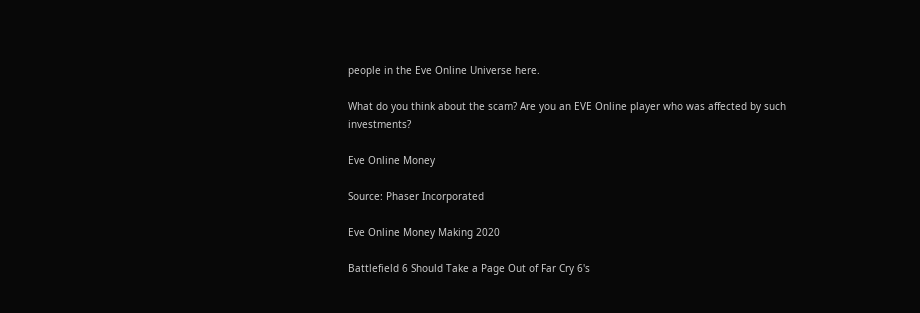people in the Eve Online Universe here.

What do you think about the scam? Are you an EVE Online player who was affected by such investments?

Eve Online Money

Source: Phaser Incorporated

Eve Online Money Making 2020

Battlefield 6 Should Take a Page Out of Far Cry 6's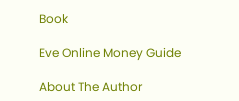Book

Eve Online Money Guide

About The Author